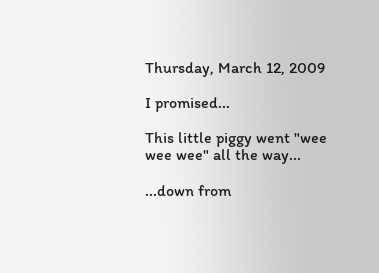Thursday, March 12, 2009

I promised...

This little piggy went "wee wee wee" all the way...

...down from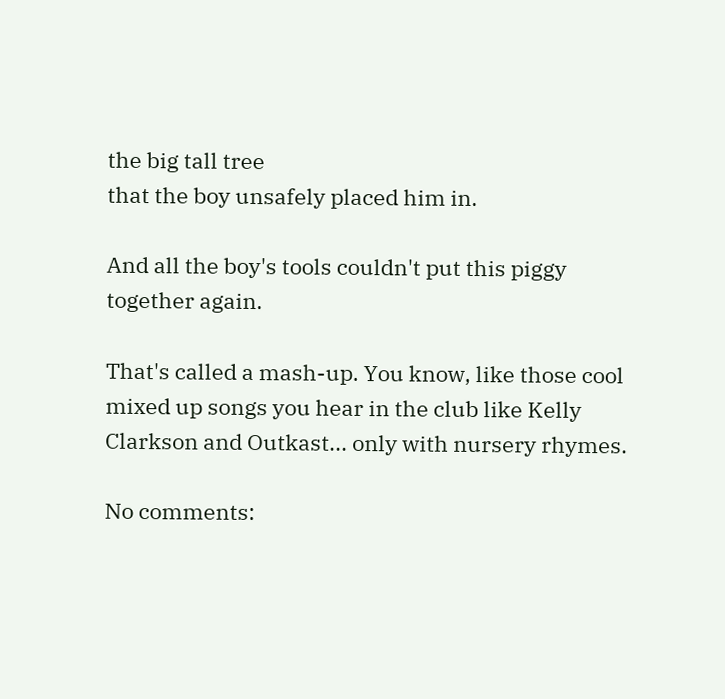the big tall tree
that the boy unsafely placed him in.

And all the boy's tools couldn't put this piggy together again.

That's called a mash-up. You know, like those cool mixed up songs you hear in the club like Kelly Clarkson and Outkast... only with nursery rhymes.

No comments: